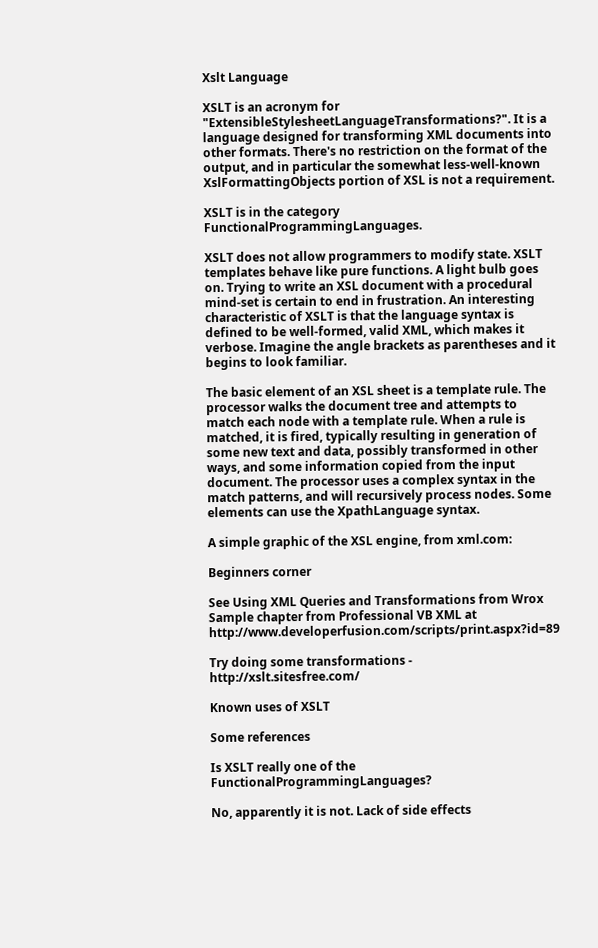Xslt Language

XSLT is an acronym for "ExtensibleStylesheetLanguageTransformations?". It is a language designed for transforming XML documents into other formats. There's no restriction on the format of the output, and in particular the somewhat less-well-known XslFormattingObjects portion of XSL is not a requirement.

XSLT is in the category FunctionalProgrammingLanguages.

XSLT does not allow programmers to modify state. XSLT templates behave like pure functions. A light bulb goes on. Trying to write an XSL document with a procedural mind-set is certain to end in frustration. An interesting characteristic of XSLT is that the language syntax is defined to be well-formed, valid XML, which makes it verbose. Imagine the angle brackets as parentheses and it begins to look familiar.

The basic element of an XSL sheet is a template rule. The processor walks the document tree and attempts to match each node with a template rule. When a rule is matched, it is fired, typically resulting in generation of some new text and data, possibly transformed in other ways, and some information copied from the input document. The processor uses a complex syntax in the match patterns, and will recursively process nodes. Some elements can use the XpathLanguage syntax.

A simple graphic of the XSL engine, from xml.com:

Beginners corner

See Using XML Queries and Transformations from Wrox Sample chapter from Professional VB XML at http://www.developerfusion.com/scripts/print.aspx?id=89

Try doing some transformations - http://xslt.sitesfree.com/

Known uses of XSLT

Some references

Is XSLT really one of the FunctionalProgrammingLanguages?

No, apparently it is not. Lack of side effects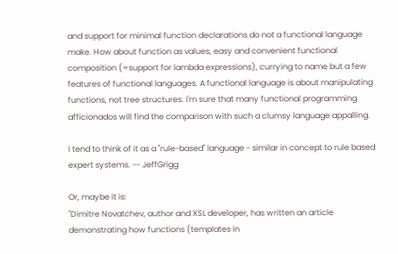and support for minimal function declarations do not a functional language make. How about function as values, easy and convenient functional composition (=support for lambda expressions), currying to name but a few features of functional languages. A functional language is about manipulating functions, not tree structures. I'm sure that many functional programming afficionados will find the comparison with such a clumsy language appalling.

I tend to think of it as a "rule-based" language - similar in concept to rule based expert systems. -- JeffGrigg

Or, maybe it is:
"Dimitre Novatchev, author and XSL developer, has written an article demonstrating how functions (templates in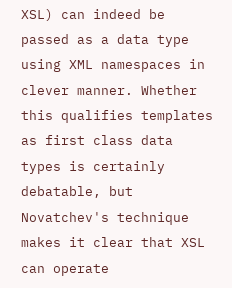XSL) can indeed be passed as a data type using XML namespaces in clever manner. Whether this qualifies templates as first class data types is certainly debatable, but Novatchev's technique makes it clear that XSL can operate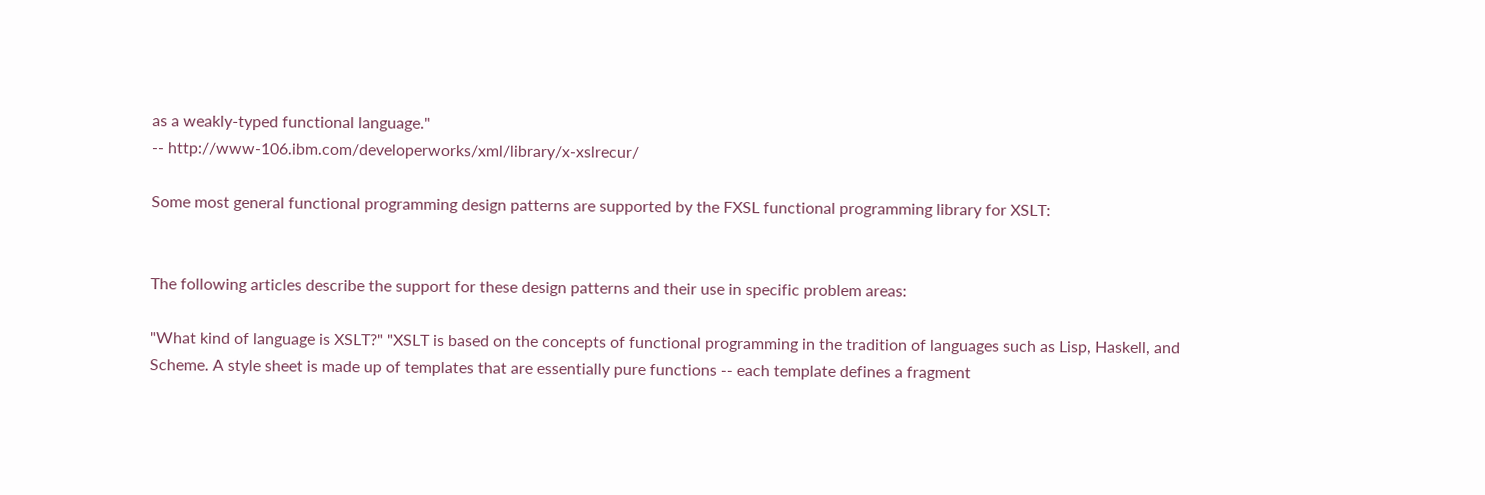as a weakly-typed functional language."
-- http://www-106.ibm.com/developerworks/xml/library/x-xslrecur/

Some most general functional programming design patterns are supported by the FXSL functional programming library for XSLT:


The following articles describe the support for these design patterns and their use in specific problem areas:

"What kind of language is XSLT?" "XSLT is based on the concepts of functional programming in the tradition of languages such as Lisp, Haskell, and Scheme. A style sheet is made up of templates that are essentially pure functions -- each template defines a fragment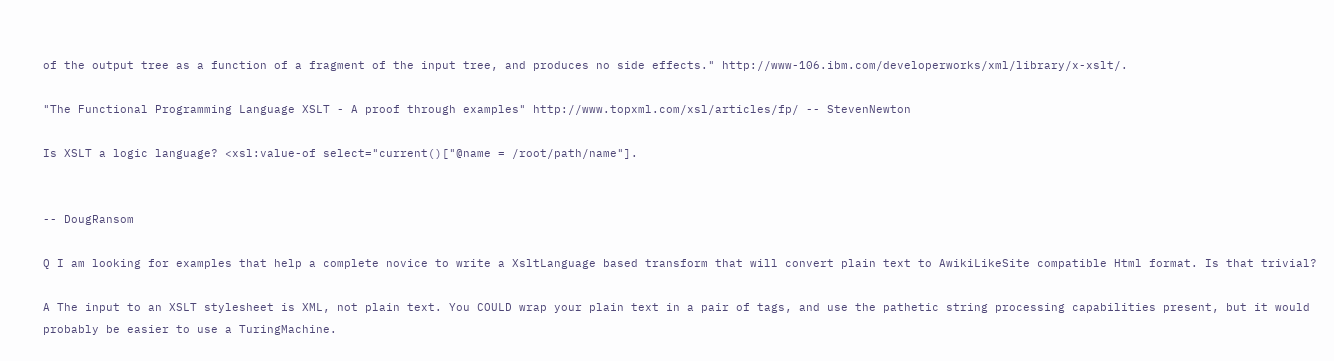of the output tree as a function of a fragment of the input tree, and produces no side effects." http://www-106.ibm.com/developerworks/xml/library/x-xslt/.

"The Functional Programming Language XSLT - A proof through examples" http://www.topxml.com/xsl/articles/fp/ -- StevenNewton

Is XSLT a logic language? <xsl:value-of select="current()["@name = /root/path/name"].


-- DougRansom

Q I am looking for examples that help a complete novice to write a XsltLanguage based transform that will convert plain text to AwikiLikeSite compatible Html format. Is that trivial?

A The input to an XSLT stylesheet is XML, not plain text. You COULD wrap your plain text in a pair of tags, and use the pathetic string processing capabilities present, but it would probably be easier to use a TuringMachine.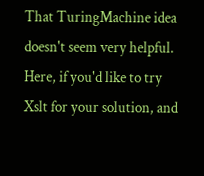That TuringMachine idea doesn't seem very helpful. Here, if you'd like to try Xslt for your solution, and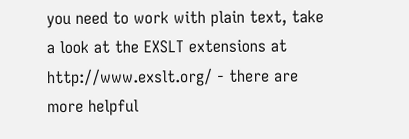you need to work with plain text, take a look at the EXSLT extensions at http://www.exslt.org/ - there are more helpful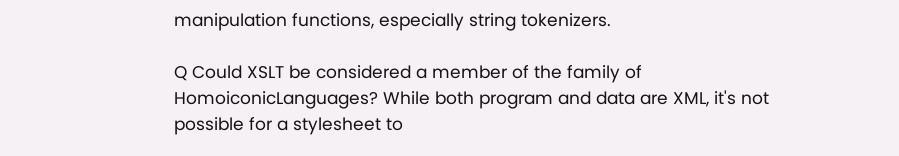manipulation functions, especially string tokenizers.

Q Could XSLT be considered a member of the family of HomoiconicLanguages? While both program and data are XML, it's not possible for a stylesheet to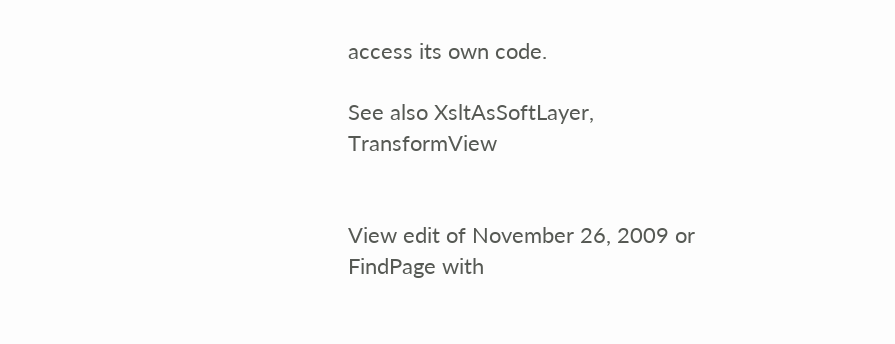access its own code.

See also XsltAsSoftLayer, TransformView


View edit of November 26, 2009 or FindPage with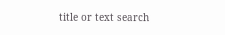title or text search